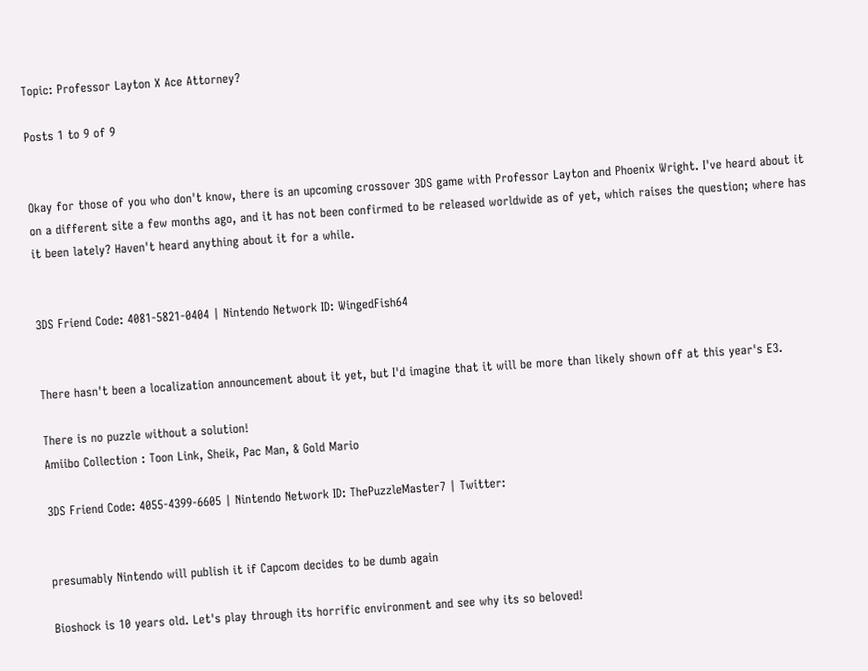Topic: Professor Layton X Ace Attorney?

Posts 1 to 9 of 9


Okay for those of you who don't know, there is an upcoming crossover 3DS game with Professor Layton and Phoenix Wright. I've heard about it on a different site a few months ago, and it has not been confirmed to be released worldwide as of yet, which raises the question; where has it been lately? Haven't heard anything about it for a while.


3DS Friend Code: 4081-5821-0404 | Nintendo Network ID: WingedFish64


There hasn't been a localization announcement about it yet, but I'd imagine that it will be more than likely shown off at this year's E3.

There is no puzzle without a solution!
Amiibo Collection : Toon Link, Sheik, Pac Man, & Gold Mario

3DS Friend Code: 4055-4399-6605 | Nintendo Network ID: ThePuzzleMaster7 | Twitter:


presumably Nintendo will publish it if Capcom decides to be dumb again

Bioshock is 10 years old. Let's play through its horrific environment and see why its so beloved!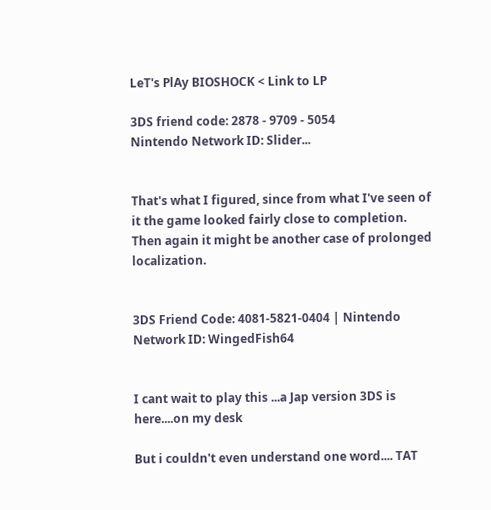LeT's PlAy BIOSHOCK < Link to LP

3DS friend code: 2878 - 9709 - 5054
Nintendo Network ID: Slider...


That's what I figured, since from what I've seen of it the game looked fairly close to completion. Then again it might be another case of prolonged localization.


3DS Friend Code: 4081-5821-0404 | Nintendo Network ID: WingedFish64


I cant wait to play this ...a Jap version 3DS is here....on my desk

But i couldn't even understand one word.... TAT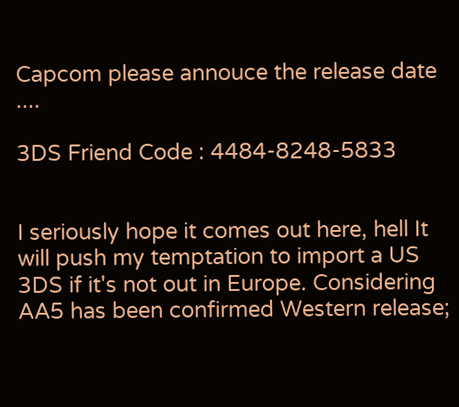Capcom please annouce the release date ....

3DS Friend Code : 4484-8248-5833


I seriously hope it comes out here, hell It will push my temptation to import a US 3DS if it's not out in Europe. Considering AA5 has been confirmed Western release;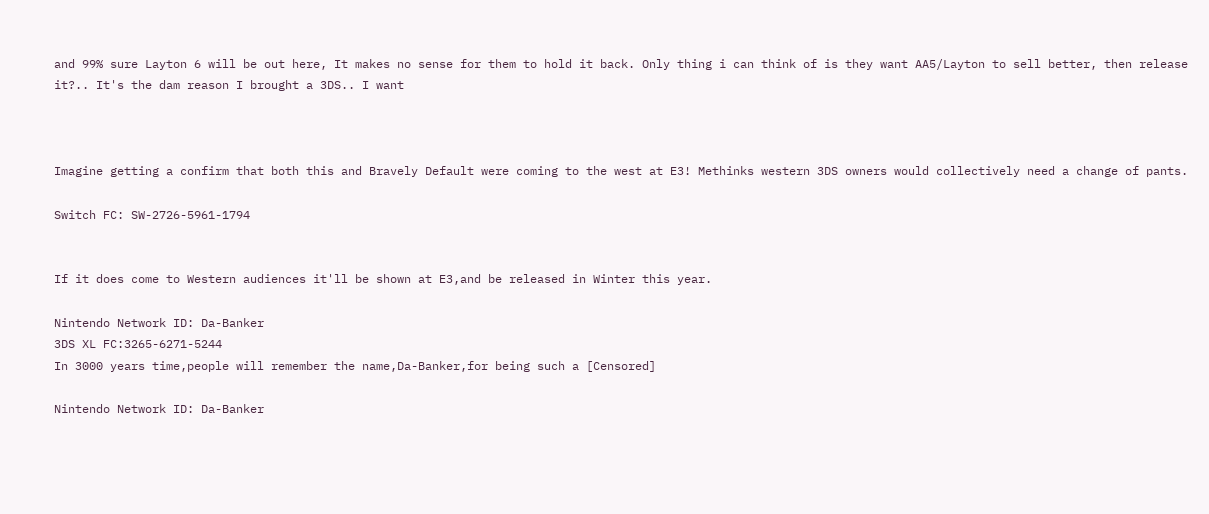and 99% sure Layton 6 will be out here, It makes no sense for them to hold it back. Only thing i can think of is they want AA5/Layton to sell better, then release it?.. It's the dam reason I brought a 3DS.. I want



Imagine getting a confirm that both this and Bravely Default were coming to the west at E3! Methinks western 3DS owners would collectively need a change of pants.

Switch FC: SW-2726-5961-1794


If it does come to Western audiences it'll be shown at E3,and be released in Winter this year.

Nintendo Network ID: Da-Banker
3DS XL FC:3265-6271-5244
In 3000 years time,people will remember the name,Da-Banker,for being such a [Censored]

Nintendo Network ID: Da-Banker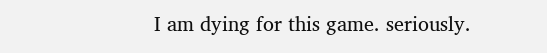I am dying for this game. seriously.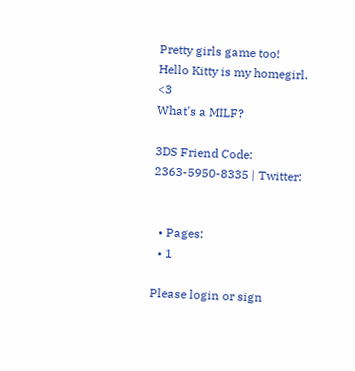Pretty girls game too!
Hello Kitty is my homegirl. <3
What's a MILF?

3DS Friend Code: 2363-5950-8335 | Twitter:


  • Pages:
  • 1

Please login or sign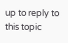up to reply to this topic